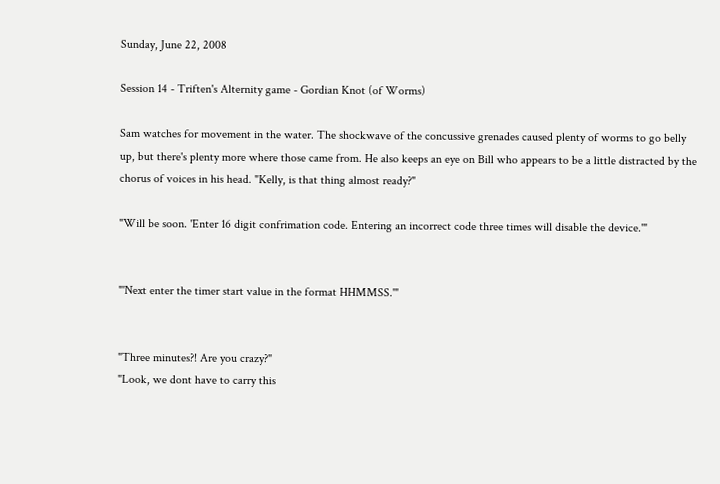Sunday, June 22, 2008

Session 14 - Triften's Alternity game - Gordian Knot (of Worms)

Sam watches for movement in the water. The shockwave of the concussive grenades caused plenty of worms to go belly up, but there's plenty more where those came from. He also keeps an eye on Bill who appears to be a little distracted by the chorus of voices in his head. "Kelly, is that thing almost ready?"

"Will be soon. 'Enter 16 digit confrimation code. Entering an incorrect code three times will disable the device.'"


"'Next enter the timer start value in the format HHMMSS.'"


"Three minutes?! Are you crazy?"
"Look, we dont have to carry this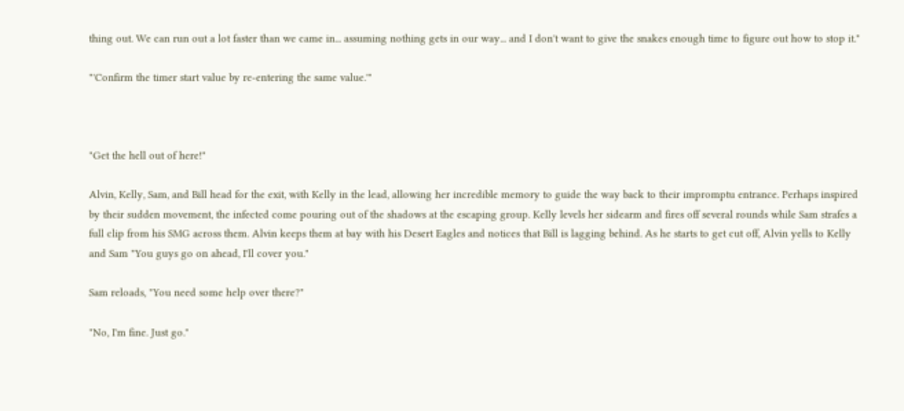thing out. We can run out a lot faster than we came in... assuming nothing gets in our way... and I don't want to give the snakes enough time to figure out how to stop it."

"'Confirm the timer start value by re-entering the same value.'"



"Get the hell out of here!"

Alvin, Kelly, Sam, and Bill head for the exit, with Kelly in the lead, allowing her incredible memory to guide the way back to their impromptu entrance. Perhaps inspired by their sudden movement, the infected come pouring out of the shadows at the escaping group. Kelly levels her sidearm and fires off several rounds while Sam strafes a full clip from his SMG across them. Alvin keeps them at bay with his Desert Eagles and notices that Bill is lagging behind. As he starts to get cut off, Alvin yells to Kelly and Sam "You guys go on ahead, I'll cover you."

Sam reloads, "You need some help over there?"

"No, I'm fine. Just go."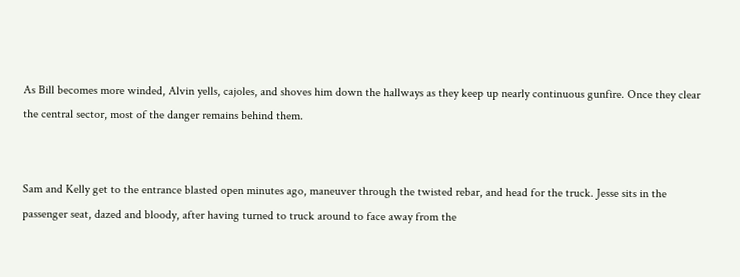As Bill becomes more winded, Alvin yells, cajoles, and shoves him down the hallways as they keep up nearly continuous gunfire. Once they clear the central sector, most of the danger remains behind them.


Sam and Kelly get to the entrance blasted open minutes ago, maneuver through the twisted rebar, and head for the truck. Jesse sits in the passenger seat, dazed and bloody, after having turned to truck around to face away from the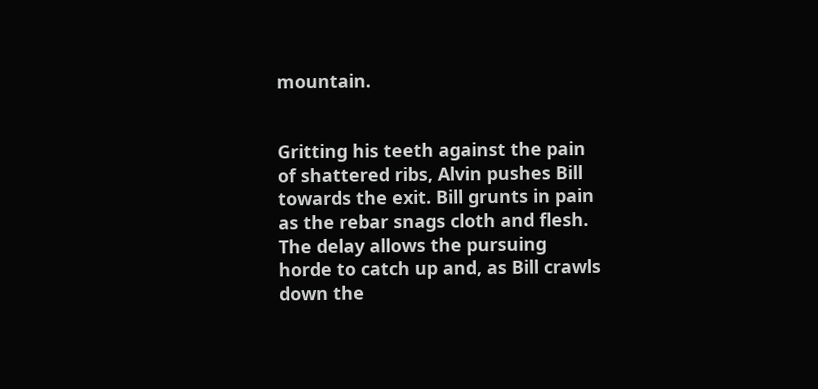mountain.


Gritting his teeth against the pain of shattered ribs, Alvin pushes Bill towards the exit. Bill grunts in pain as the rebar snags cloth and flesh. The delay allows the pursuing horde to catch up and, as Bill crawls down the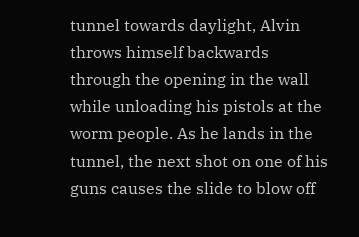tunnel towards daylight, Alvin throws himself backwards through the opening in the wall while unloading his pistols at the worm people. As he lands in the tunnel, the next shot on one of his guns causes the slide to blow off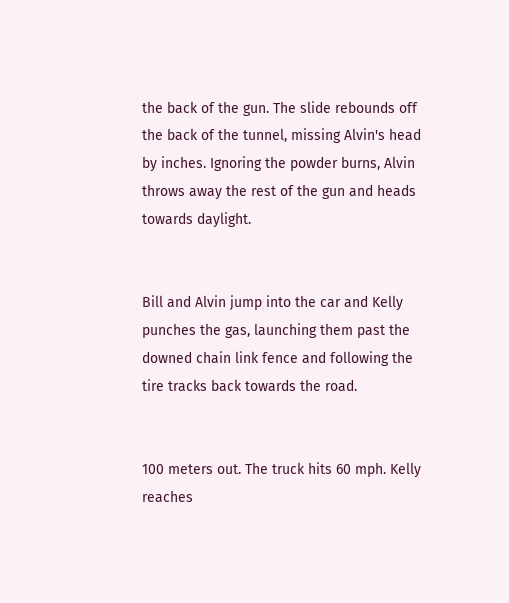the back of the gun. The slide rebounds off the back of the tunnel, missing Alvin's head by inches. Ignoring the powder burns, Alvin throws away the rest of the gun and heads towards daylight.


Bill and Alvin jump into the car and Kelly punches the gas, launching them past the downed chain link fence and following the tire tracks back towards the road.


100 meters out. The truck hits 60 mph. Kelly reaches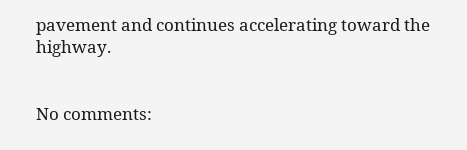pavement and continues accelerating toward the highway.


No comments: